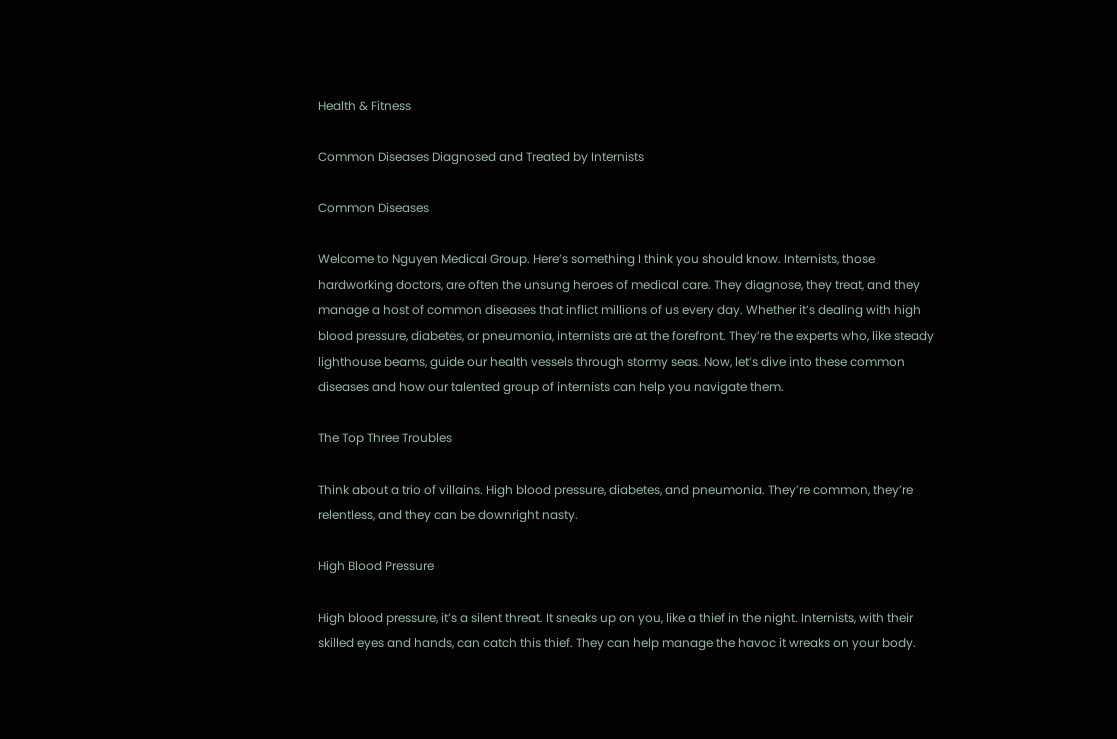Health & Fitness

Common Diseases Diagnosed and Treated by Internists

Common Diseases

Welcome to Nguyen Medical Group. Here’s something I think you should know. Internists, those hardworking doctors, are often the unsung heroes of medical care. They diagnose, they treat, and they manage a host of common diseases that inflict millions of us every day. Whether it’s dealing with high blood pressure, diabetes, or pneumonia, internists are at the forefront. They’re the experts who, like steady lighthouse beams, guide our health vessels through stormy seas. Now, let’s dive into these common diseases and how our talented group of internists can help you navigate them.

The Top Three Troubles

Think about a trio of villains. High blood pressure, diabetes, and pneumonia. They’re common, they’re relentless, and they can be downright nasty.

High Blood Pressure

High blood pressure, it’s a silent threat. It sneaks up on you, like a thief in the night. Internists, with their skilled eyes and hands, can catch this thief. They can help manage the havoc it wreaks on your body.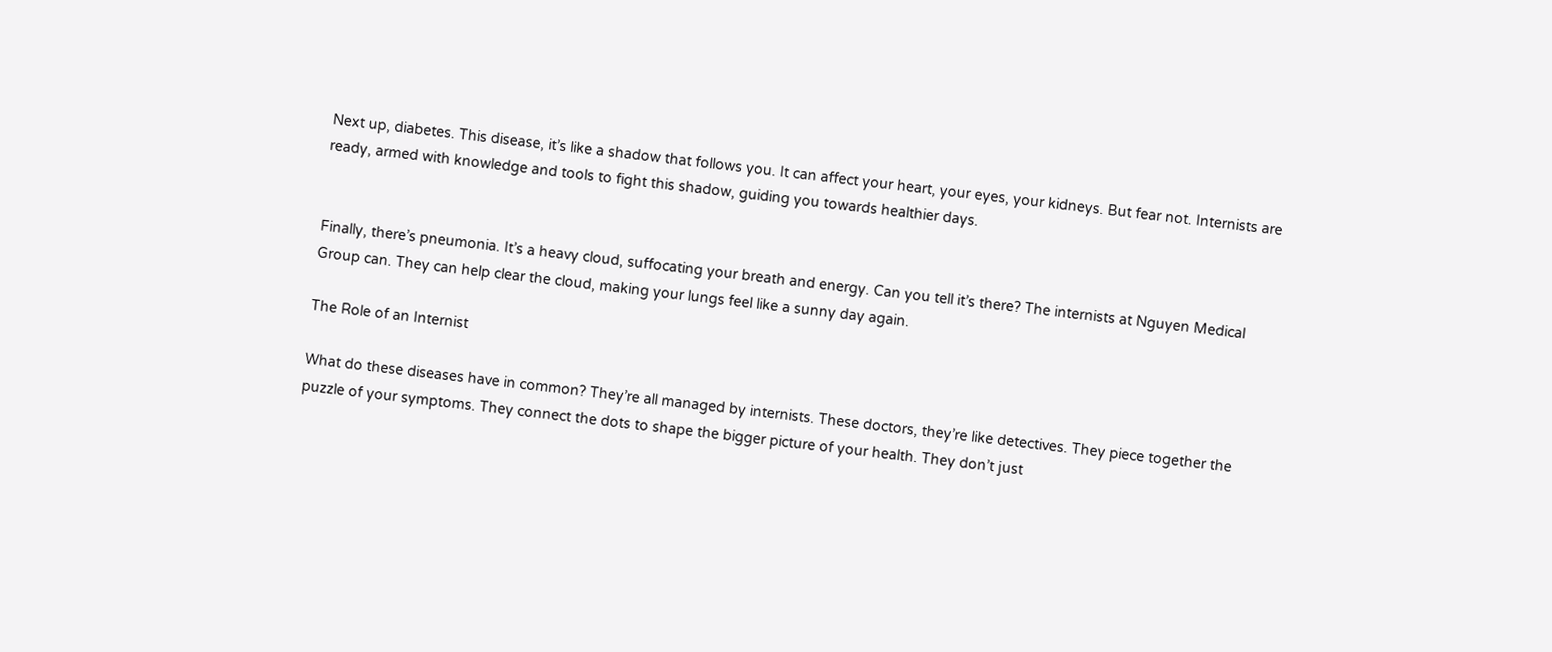Next up, diabetes. This disease, it’s like a shadow that follows you. It can affect your heart, your eyes, your kidneys. But fear not. Internists are ready, armed with knowledge and tools to fight this shadow, guiding you towards healthier days.


Finally, there’s pneumonia. It’s a heavy cloud, suffocating your breath and energy. Can you tell it’s there? The internists at Nguyen Medical Group can. They can help clear the cloud, making your lungs feel like a sunny day again.

The Role of an Internist

What do these diseases have in common? They’re all managed by internists. These doctors, they’re like detectives. They piece together the puzzle of your symptoms. They connect the dots to shape the bigger picture of your health. They don’t just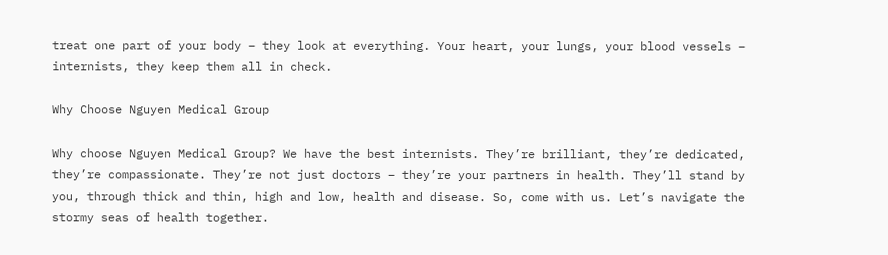treat one part of your body – they look at everything. Your heart, your lungs, your blood vessels – internists, they keep them all in check.

Why Choose Nguyen Medical Group

Why choose Nguyen Medical Group? We have the best internists. They’re brilliant, they’re dedicated, they’re compassionate. They’re not just doctors – they’re your partners in health. They’ll stand by you, through thick and thin, high and low, health and disease. So, come with us. Let’s navigate the stormy seas of health together.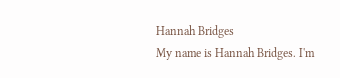Hannah Bridges
My name is Hannah Bridges. I'm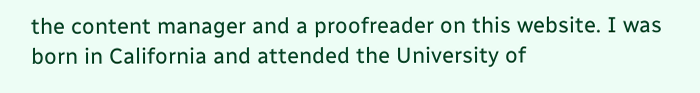the content manager and a proofreader on this website. I was born in California and attended the University of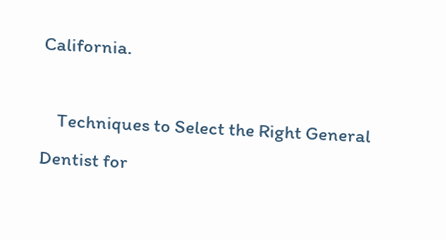California.

    Techniques to Select the Right General Dentist for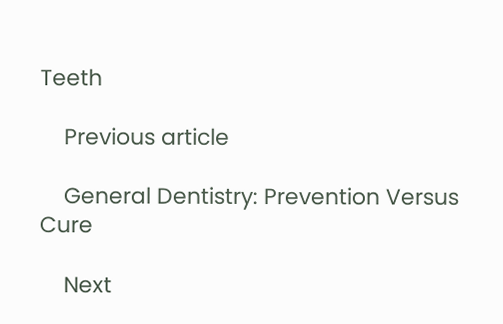Teeth

    Previous article

    General Dentistry: Prevention Versus Cure

    Next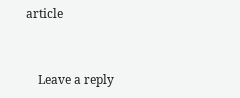article


    Leave a reply